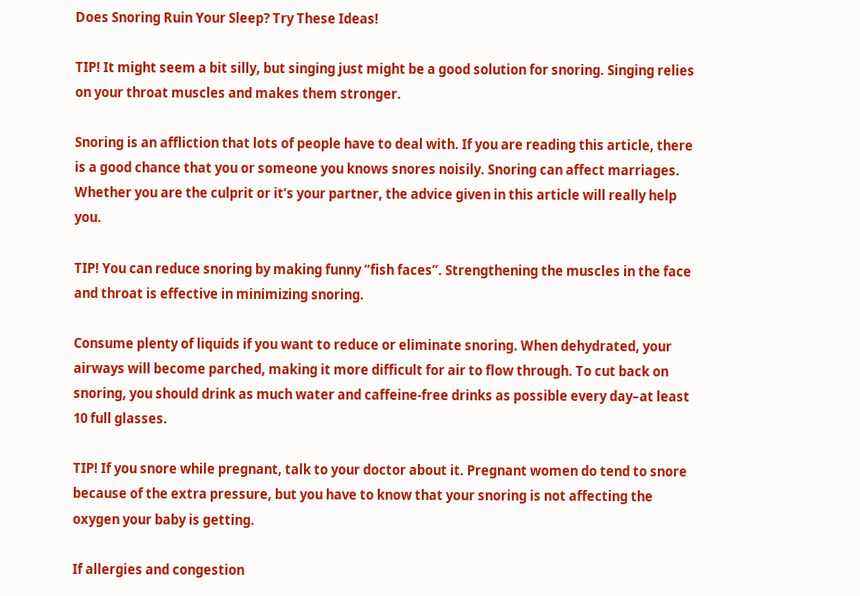Does Snoring Ruin Your Sleep? Try These Ideas!

TIP! It might seem a bit silly, but singing just might be a good solution for snoring. Singing relies on your throat muscles and makes them stronger.

Snoring is an affliction that lots of people have to deal with. If you are reading this article, there is a good chance that you or someone you knows snores noisily. Snoring can affect marriages. Whether you are the culprit or it’s your partner, the advice given in this article will really help you.

TIP! You can reduce snoring by making funny “fish faces”. Strengthening the muscles in the face and throat is effective in minimizing snoring.

Consume plenty of liquids if you want to reduce or eliminate snoring. When dehydrated, your airways will become parched, making it more difficult for air to flow through. To cut back on snoring, you should drink as much water and caffeine-free drinks as possible every day–at least 10 full glasses.

TIP! If you snore while pregnant, talk to your doctor about it. Pregnant women do tend to snore because of the extra pressure, but you have to know that your snoring is not affecting the oxygen your baby is getting.

If allergies and congestion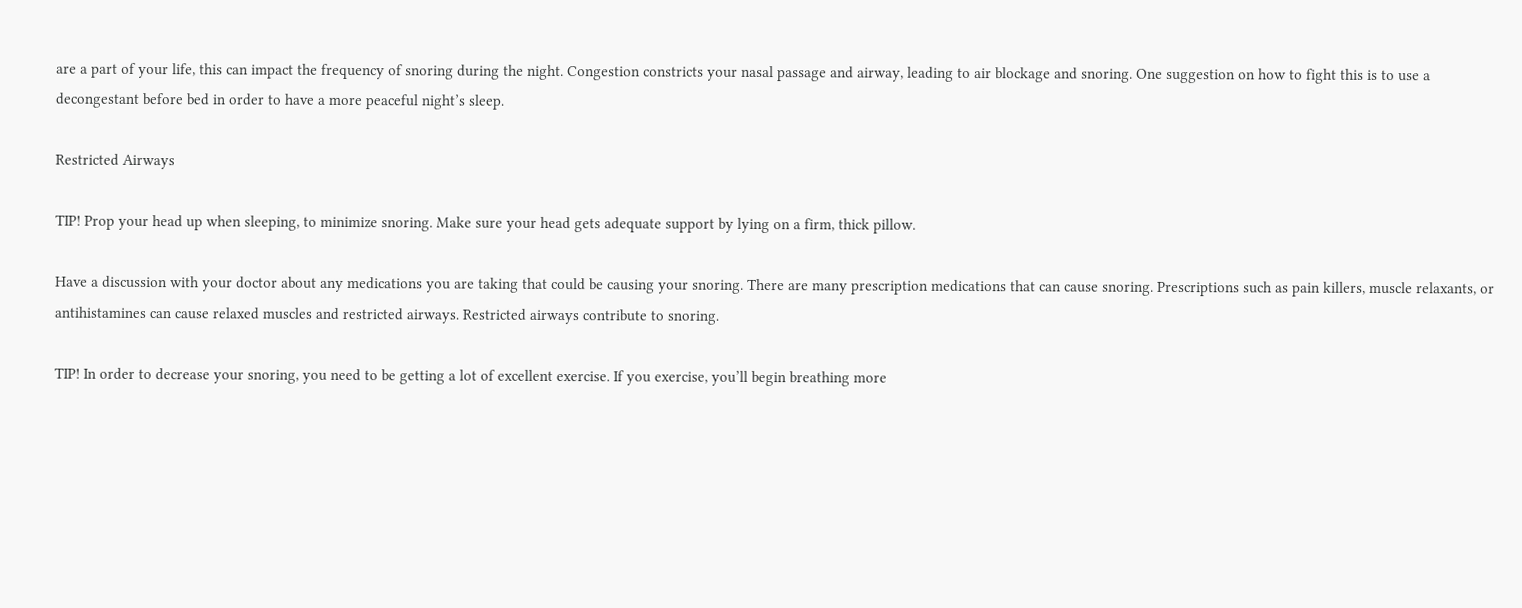are a part of your life, this can impact the frequency of snoring during the night. Congestion constricts your nasal passage and airway, leading to air blockage and snoring. One suggestion on how to fight this is to use a decongestant before bed in order to have a more peaceful night’s sleep.

Restricted Airways

TIP! Prop your head up when sleeping, to minimize snoring. Make sure your head gets adequate support by lying on a firm, thick pillow.

Have a discussion with your doctor about any medications you are taking that could be causing your snoring. There are many prescription medications that can cause snoring. Prescriptions such as pain killers, muscle relaxants, or antihistamines can cause relaxed muscles and restricted airways. Restricted airways contribute to snoring.

TIP! In order to decrease your snoring, you need to be getting a lot of excellent exercise. If you exercise, you’ll begin breathing more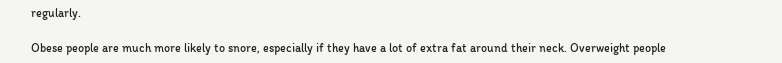regularly.

Obese people are much more likely to snore, especially if they have a lot of extra fat around their neck. Overweight people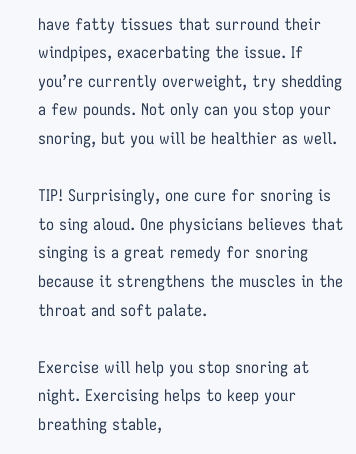have fatty tissues that surround their windpipes, exacerbating the issue. If you’re currently overweight, try shedding a few pounds. Not only can you stop your snoring, but you will be healthier as well.

TIP! Surprisingly, one cure for snoring is to sing aloud. One physicians believes that singing is a great remedy for snoring because it strengthens the muscles in the throat and soft palate.

Exercise will help you stop snoring at night. Exercising helps to keep your breathing stable,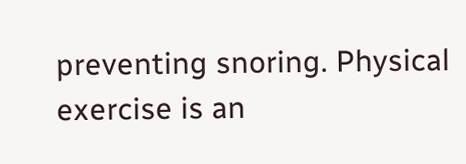preventing snoring. Physical exercise is an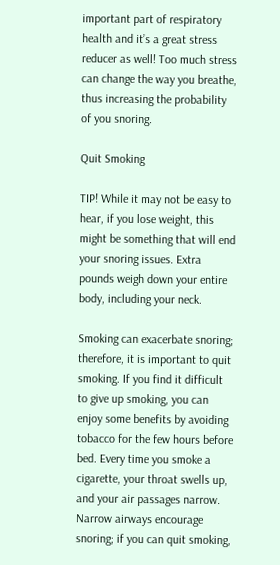important part of respiratory health and it’s a great stress reducer as well! Too much stress can change the way you breathe, thus increasing the probability of you snoring.

Quit Smoking

TIP! While it may not be easy to hear, if you lose weight, this might be something that will end your snoring issues. Extra pounds weigh down your entire body, including your neck.

Smoking can exacerbate snoring; therefore, it is important to quit smoking. If you find it difficult to give up smoking, you can enjoy some benefits by avoiding tobacco for the few hours before bed. Every time you smoke a cigarette, your throat swells up, and your air passages narrow. Narrow airways encourage snoring; if you can quit smoking,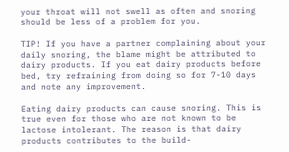your throat will not swell as often and snoring should be less of a problem for you.

TIP! If you have a partner complaining about your daily snoring, the blame might be attributed to dairy products. If you eat dairy products before bed, try refraining from doing so for 7-10 days and note any improvement.

Eating dairy products can cause snoring. This is true even for those who are not known to be lactose intolerant. The reason is that dairy products contributes to the build-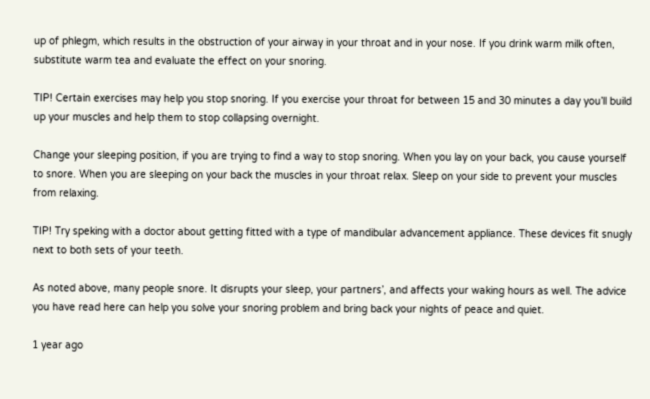up of phlegm, which results in the obstruction of your airway in your throat and in your nose. If you drink warm milk often, substitute warm tea and evaluate the effect on your snoring.

TIP! Certain exercises may help you stop snoring. If you exercise your throat for between 15 and 30 minutes a day you’ll build up your muscles and help them to stop collapsing overnight.

Change your sleeping position, if you are trying to find a way to stop snoring. When you lay on your back, you cause yourself to snore. When you are sleeping on your back the muscles in your throat relax. Sleep on your side to prevent your muscles from relaxing.

TIP! Try speking with a doctor about getting fitted with a type of mandibular advancement appliance. These devices fit snugly next to both sets of your teeth.

As noted above, many people snore. It disrupts your sleep, your partners’, and affects your waking hours as well. The advice you have read here can help you solve your snoring problem and bring back your nights of peace and quiet.

1 year ago